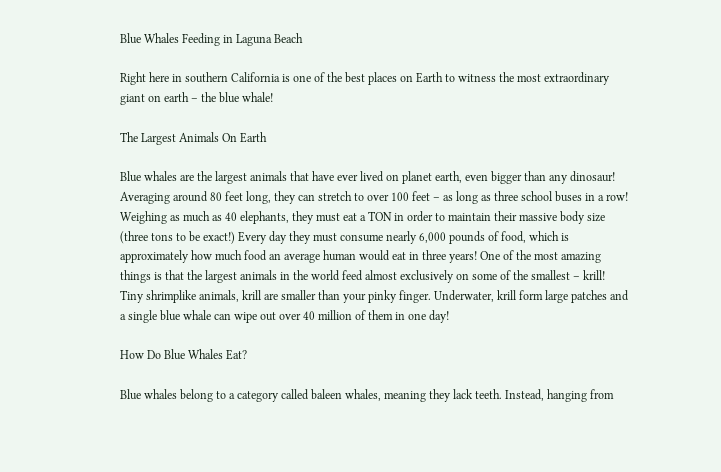Blue Whales Feeding in Laguna Beach

Right here in southern California is one of the best places on Earth to witness the most extraordinary giant on earth – the blue whale!

The Largest Animals On Earth

Blue whales are the largest animals that have ever lived on planet earth, even bigger than any dinosaur! Averaging around 80 feet long, they can stretch to over 100 feet – as long as three school buses in a row! Weighing as much as 40 elephants, they must eat a TON in order to maintain their massive body size (three tons to be exact!) Every day they must consume nearly 6,000 pounds of food, which is approximately how much food an average human would eat in three years! One of the most amazing things is that the largest animals in the world feed almost exclusively on some of the smallest – krill! Tiny shrimplike animals, krill are smaller than your pinky finger. Underwater, krill form large patches and a single blue whale can wipe out over 40 million of them in one day!

How Do Blue Whales Eat?

Blue whales belong to a category called baleen whales, meaning they lack teeth. Instead, hanging from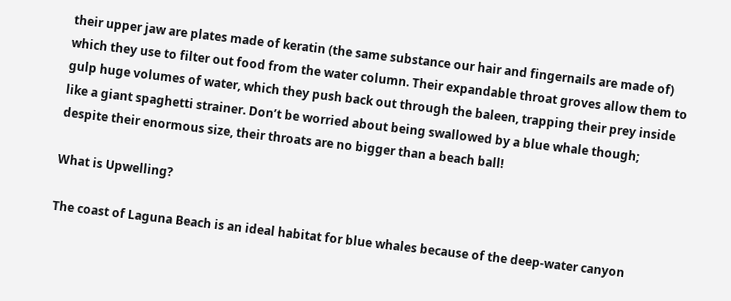their upper jaw are plates made of keratin (the same substance our hair and fingernails are made of) which they use to filter out food from the water column. Their expandable throat groves allow them to gulp huge volumes of water, which they push back out through the baleen, trapping their prey inside like a giant spaghetti strainer. Don’t be worried about being swallowed by a blue whale though; despite their enormous size, their throats are no bigger than a beach ball!

What is Upwelling?

The coast of Laguna Beach is an ideal habitat for blue whales because of the deep-water canyon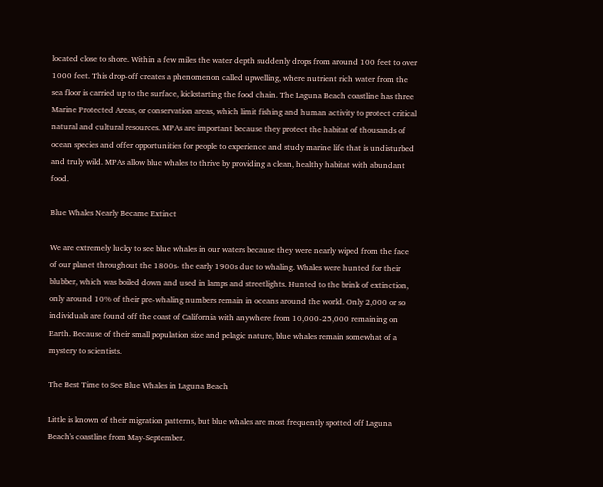located close to shore. Within a few miles the water depth suddenly drops from around 100 feet to over 1000 feet. This drop-off creates a phenomenon called upwelling, where nutrient rich water from the sea floor is carried up to the surface, kickstarting the food chain. The Laguna Beach coastline has three Marine Protected Areas, or conservation areas, which limit fishing and human activity to protect critical natural and cultural resources. MPAs are important because they protect the habitat of thousands of ocean species and offer opportunities for people to experience and study marine life that is undisturbed and truly wild. MPAs allow blue whales to thrive by providing a clean, healthy habitat with abundant food.

Blue Whales Nearly Became Extinct

We are extremely lucky to see blue whales in our waters because they were nearly wiped from the face of our planet throughout the 1800s- the early 1900s due to whaling. Whales were hunted for their blubber, which was boiled down and used in lamps and streetlights. Hunted to the brink of extinction, only around 10% of their pre-whaling numbers remain in oceans around the world. Only 2,000 or so individuals are found off the coast of California with anywhere from 10,000-25,000 remaining on Earth. Because of their small population size and pelagic nature, blue whales remain somewhat of a mystery to scientists.

The Best Time to See Blue Whales in Laguna Beach

Little is known of their migration patterns, but blue whales are most frequently spotted off Laguna Beach's coastline from May-September.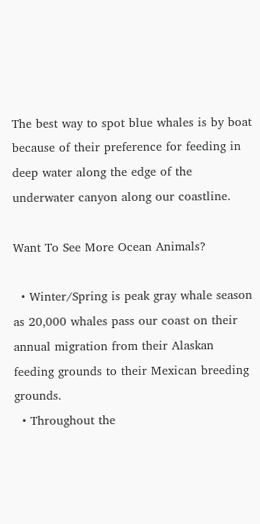The best way to spot blue whales is by boat because of their preference for feeding in deep water along the edge of the underwater canyon along our coastline.

Want To See More Ocean Animals?

  • Winter/Spring is peak gray whale season as 20,000 whales pass our coast on their annual migration from their Alaskan feeding grounds to their Mexican breeding grounds.
  • Throughout the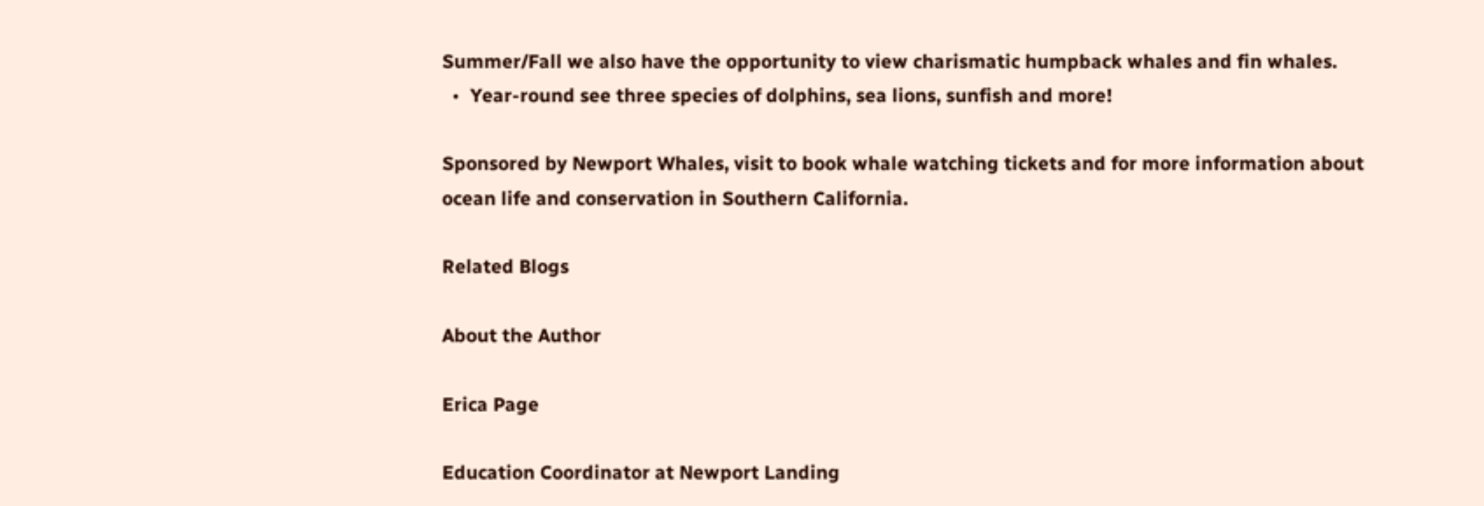Summer/Fall we also have the opportunity to view charismatic humpback whales and fin whales.
  •  Year-round see three species of dolphins, sea lions, sunfish and more!

Sponsored by Newport Whales, visit to book whale watching tickets and for more information about ocean life and conservation in Southern California.

Related Blogs

About the Author

Erica Page

Education Coordinator at Newport Landing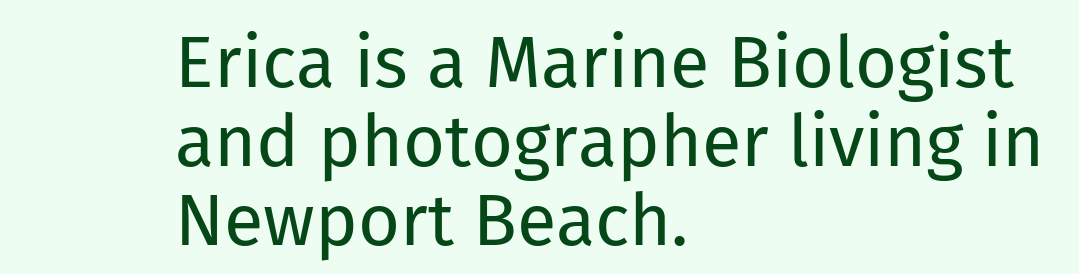Erica is a Marine Biologist and photographer living in Newport Beach.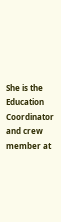She is the Education Coordinator and crew member at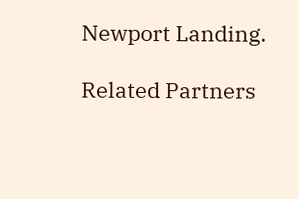Newport Landing.

Related Partners